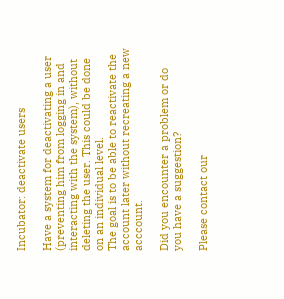Incubator: deactivate users

Have a system for deactivating a user (preventing him from logging in and interacting with the system), without deleting the user. This could be done on an individual level.
The goal is to be able to reactivate the account later without recreating a new acccount.

Did you encounter a problem or do you have a suggestion?

Please contact our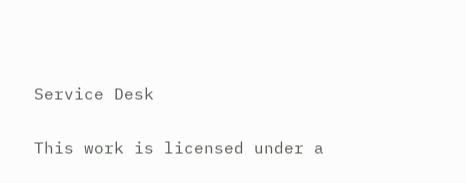Service Desk

This work is licensed under a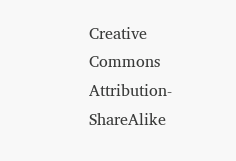Creative Commons Attribution-ShareAlike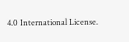4.0 International License.